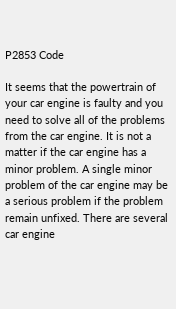P2853 Code

It seems that the powertrain of your car engine is faulty and you need to solve all of the problems from the car engine. It is not a matter if the car engine has a minor problem. A single minor problem of the car engine may be a serious problem if the problem remain unfixed. There are several car engine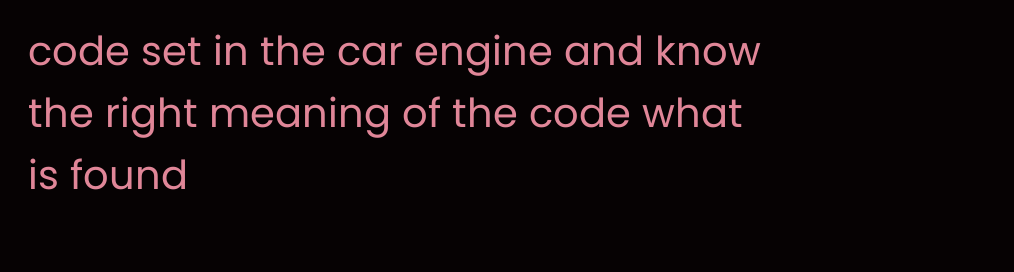code set in the car engine and know the right meaning of the code what is found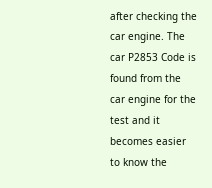after checking the car engine. The car P2853 Code is found from the car engine for the test and it becomes easier to know the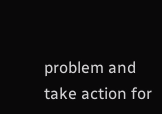problem and take action for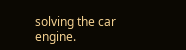solving the car engine.